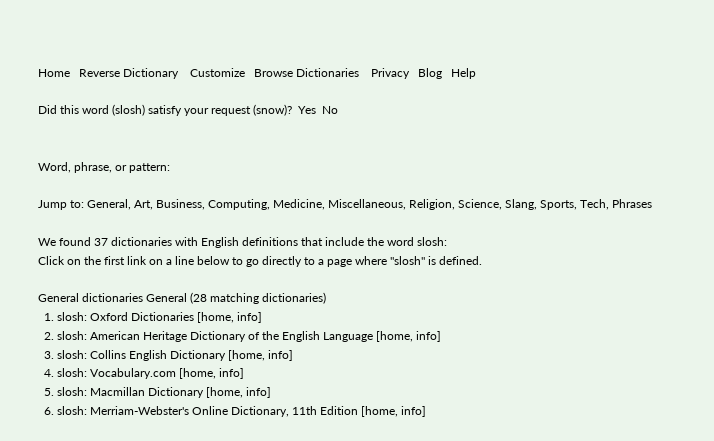Home   Reverse Dictionary    Customize   Browse Dictionaries    Privacy   Blog   Help

Did this word (slosh) satisfy your request (snow)?  Yes  No


Word, phrase, or pattern:

Jump to: General, Art, Business, Computing, Medicine, Miscellaneous, Religion, Science, Slang, Sports, Tech, Phrases

We found 37 dictionaries with English definitions that include the word slosh:
Click on the first link on a line below to go directly to a page where "slosh" is defined.

General dictionaries General (28 matching dictionaries)
  1. slosh: Oxford Dictionaries [home, info]
  2. slosh: American Heritage Dictionary of the English Language [home, info]
  3. slosh: Collins English Dictionary [home, info]
  4. slosh: Vocabulary.com [home, info]
  5. slosh: Macmillan Dictionary [home, info]
  6. slosh: Merriam-Webster's Online Dictionary, 11th Edition [home, info]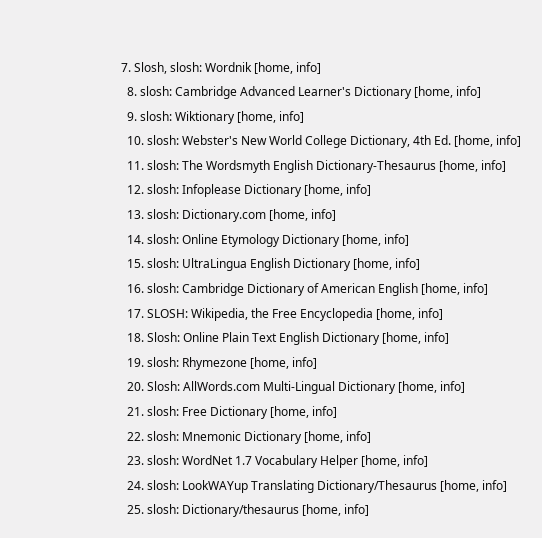7. Slosh, slosh: Wordnik [home, info]
  8. slosh: Cambridge Advanced Learner's Dictionary [home, info]
  9. slosh: Wiktionary [home, info]
  10. slosh: Webster's New World College Dictionary, 4th Ed. [home, info]
  11. slosh: The Wordsmyth English Dictionary-Thesaurus [home, info]
  12. slosh: Infoplease Dictionary [home, info]
  13. slosh: Dictionary.com [home, info]
  14. slosh: Online Etymology Dictionary [home, info]
  15. slosh: UltraLingua English Dictionary [home, info]
  16. slosh: Cambridge Dictionary of American English [home, info]
  17. SLOSH: Wikipedia, the Free Encyclopedia [home, info]
  18. Slosh: Online Plain Text English Dictionary [home, info]
  19. slosh: Rhymezone [home, info]
  20. Slosh: AllWords.com Multi-Lingual Dictionary [home, info]
  21. slosh: Free Dictionary [home, info]
  22. slosh: Mnemonic Dictionary [home, info]
  23. slosh: WordNet 1.7 Vocabulary Helper [home, info]
  24. slosh: LookWAYup Translating Dictionary/Thesaurus [home, info]
  25. slosh: Dictionary/thesaurus [home, info]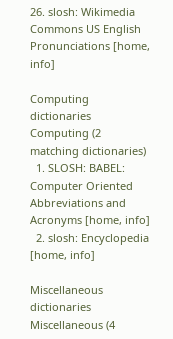26. slosh: Wikimedia Commons US English Pronunciations [home, info]

Computing dictionaries Computing (2 matching dictionaries)
  1. SLOSH: BABEL: Computer Oriented Abbreviations and Acronyms [home, info]
  2. slosh: Encyclopedia [home, info]

Miscellaneous dictionaries Miscellaneous (4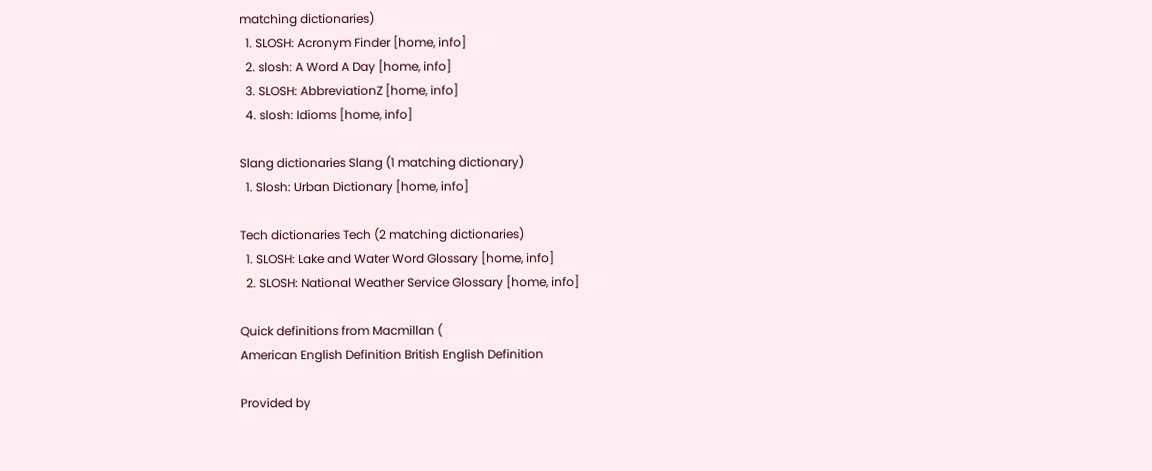matching dictionaries)
  1. SLOSH: Acronym Finder [home, info]
  2. slosh: A Word A Day [home, info]
  3. SLOSH: AbbreviationZ [home, info]
  4. slosh: Idioms [home, info]

Slang dictionaries Slang (1 matching dictionary)
  1. Slosh: Urban Dictionary [home, info]

Tech dictionaries Tech (2 matching dictionaries)
  1. SLOSH: Lake and Water Word Glossary [home, info]
  2. SLOSH: National Weather Service Glossary [home, info]

Quick definitions from Macmillan (
American English Definition British English Definition

Provided by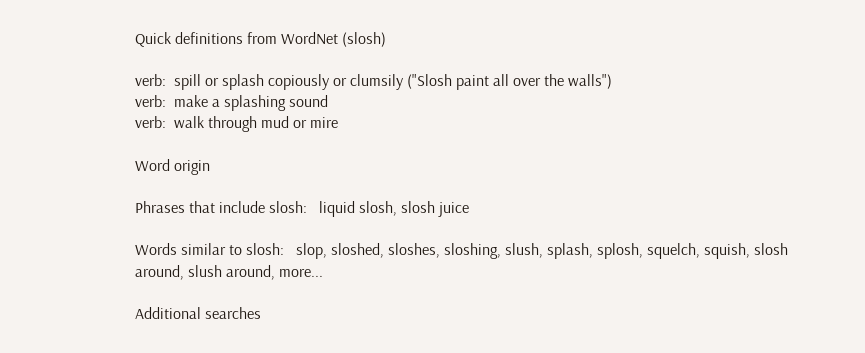Quick definitions from WordNet (slosh)

verb:  spill or splash copiously or clumsily ("Slosh paint all over the walls")
verb:  make a splashing sound
verb:  walk through mud or mire

Word origin

Phrases that include slosh:   liquid slosh, slosh juice

Words similar to slosh:   slop, sloshed, sloshes, sloshing, slush, splash, splosh, squelch, squish, slosh around, slush around, more...

Additional searches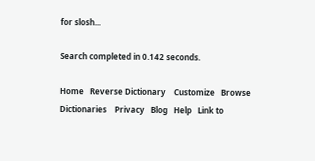for slosh...

Search completed in 0.142 seconds.

Home   Reverse Dictionary    Customize   Browse Dictionaries    Privacy   Blog   Help   Link to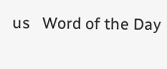us   Word of the Day